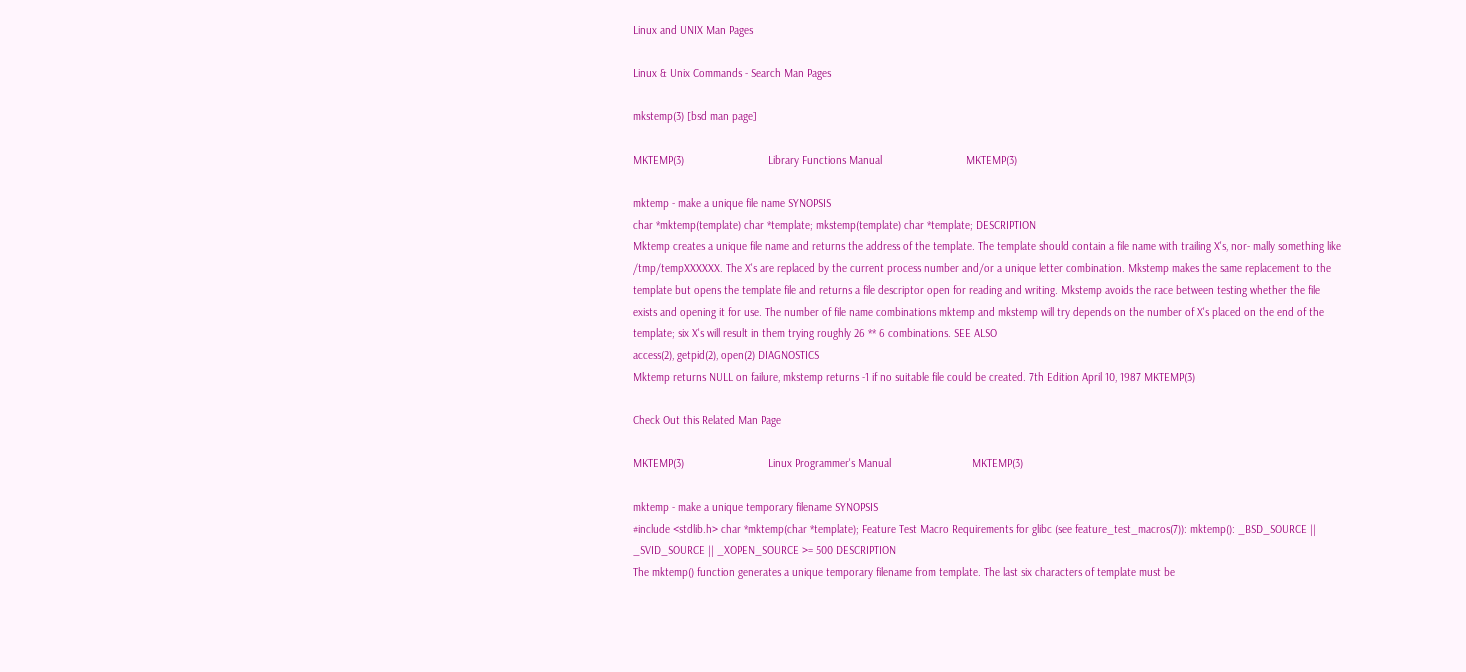Linux and UNIX Man Pages

Linux & Unix Commands - Search Man Pages

mkstemp(3) [bsd man page]

MKTEMP(3)                            Library Functions Manual                            MKTEMP(3)

mktemp - make a unique file name SYNOPSIS
char *mktemp(template) char *template; mkstemp(template) char *template; DESCRIPTION
Mktemp creates a unique file name and returns the address of the template. The template should contain a file name with trailing X's, nor- mally something like /tmp/tempXXXXXX. The X's are replaced by the current process number and/or a unique letter combination. Mkstemp makes the same replacement to the template but opens the template file and returns a file descriptor open for reading and writing. Mkstemp avoids the race between testing whether the file exists and opening it for use. The number of file name combinations mktemp and mkstemp will try depends on the number of X's placed on the end of the template; six X's will result in them trying roughly 26 ** 6 combinations. SEE ALSO
access(2), getpid(2), open(2) DIAGNOSTICS
Mktemp returns NULL on failure, mkstemp returns -1 if no suitable file could be created. 7th Edition April 10, 1987 MKTEMP(3)

Check Out this Related Man Page

MKTEMP(3)                            Linux Programmer's Manual                           MKTEMP(3)

mktemp - make a unique temporary filename SYNOPSIS
#include <stdlib.h> char *mktemp(char *template); Feature Test Macro Requirements for glibc (see feature_test_macros(7)): mktemp(): _BSD_SOURCE || _SVID_SOURCE || _XOPEN_SOURCE >= 500 DESCRIPTION
The mktemp() function generates a unique temporary filename from template. The last six characters of template must be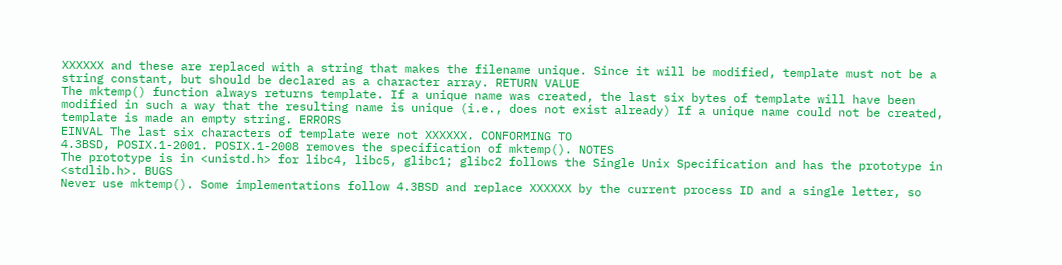XXXXXX and these are replaced with a string that makes the filename unique. Since it will be modified, template must not be a string constant, but should be declared as a character array. RETURN VALUE
The mktemp() function always returns template. If a unique name was created, the last six bytes of template will have been modified in such a way that the resulting name is unique (i.e., does not exist already) If a unique name could not be created, template is made an empty string. ERRORS
EINVAL The last six characters of template were not XXXXXX. CONFORMING TO
4.3BSD, POSIX.1-2001. POSIX.1-2008 removes the specification of mktemp(). NOTES
The prototype is in <unistd.h> for libc4, libc5, glibc1; glibc2 follows the Single Unix Specification and has the prototype in <stdlib.h>. BUGS
Never use mktemp(). Some implementations follow 4.3BSD and replace XXXXXX by the current process ID and a single letter, so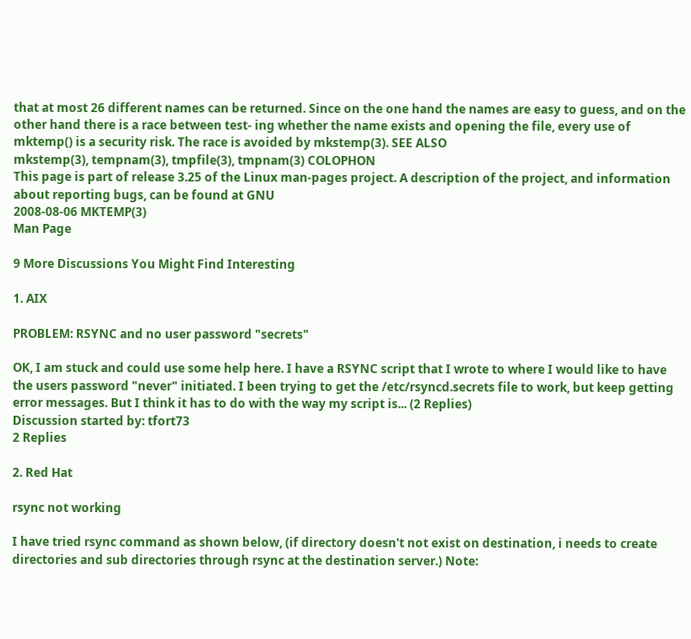that at most 26 different names can be returned. Since on the one hand the names are easy to guess, and on the other hand there is a race between test- ing whether the name exists and opening the file, every use of mktemp() is a security risk. The race is avoided by mkstemp(3). SEE ALSO
mkstemp(3), tempnam(3), tmpfile(3), tmpnam(3) COLOPHON
This page is part of release 3.25 of the Linux man-pages project. A description of the project, and information about reporting bugs, can be found at GNU
2008-08-06 MKTEMP(3)
Man Page

9 More Discussions You Might Find Interesting

1. AIX

PROBLEM: RSYNC and no user password "secrets"

OK, I am stuck and could use some help here. I have a RSYNC script that I wrote to where I would like to have the users password "never" initiated. I been trying to get the /etc/rsyncd.secrets file to work, but keep getting error messages. But I think it has to do with the way my script is... (2 Replies)
Discussion started by: tfort73
2 Replies

2. Red Hat

rsync not working

I have tried rsync command as shown below, (if directory doesn't not exist on destination, i needs to create directories and sub directories through rsync at the destination server.) Note: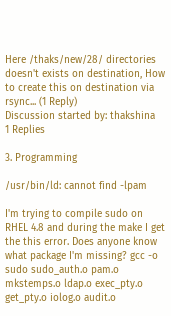Here /thaks/new/28/ directories doesn't exists on destination, How to create this on destination via rsync... (1 Reply)
Discussion started by: thakshina
1 Replies

3. Programming

/usr/bin/ld: cannot find -lpam

I'm trying to compile sudo on RHEL 4.8 and during the make I get the this error. Does anyone know what package I'm missing? gcc -o sudo sudo_auth.o pam.o mkstemps.o ldap.o exec_pty.o get_pty.o iolog.o audit.o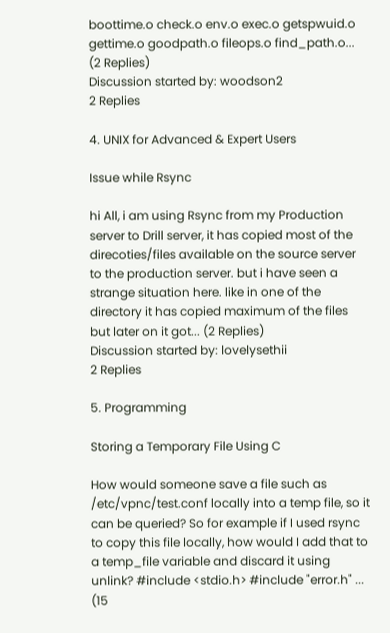boottime.o check.o env.o exec.o getspwuid.o gettime.o goodpath.o fileops.o find_path.o... (2 Replies)
Discussion started by: woodson2
2 Replies

4. UNIX for Advanced & Expert Users

Issue while Rsync

hi All, i am using Rsync from my Production server to Drill server, it has copied most of the direcoties/files available on the source server to the production server. but i have seen a strange situation here. like in one of the directory it has copied maximum of the files but later on it got... (2 Replies)
Discussion started by: lovelysethii
2 Replies

5. Programming

Storing a Temporary File Using C

How would someone save a file such as /etc/vpnc/test.conf locally into a temp file, so it can be queried? So for example if I used rsync to copy this file locally, how would I add that to a temp_file variable and discard it using unlink? #include <stdio.h> #include "error.h" ... (15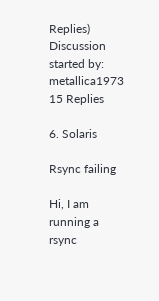Replies)
Discussion started by: metallica1973
15 Replies

6. Solaris

Rsync failing

Hi, I am running a rsync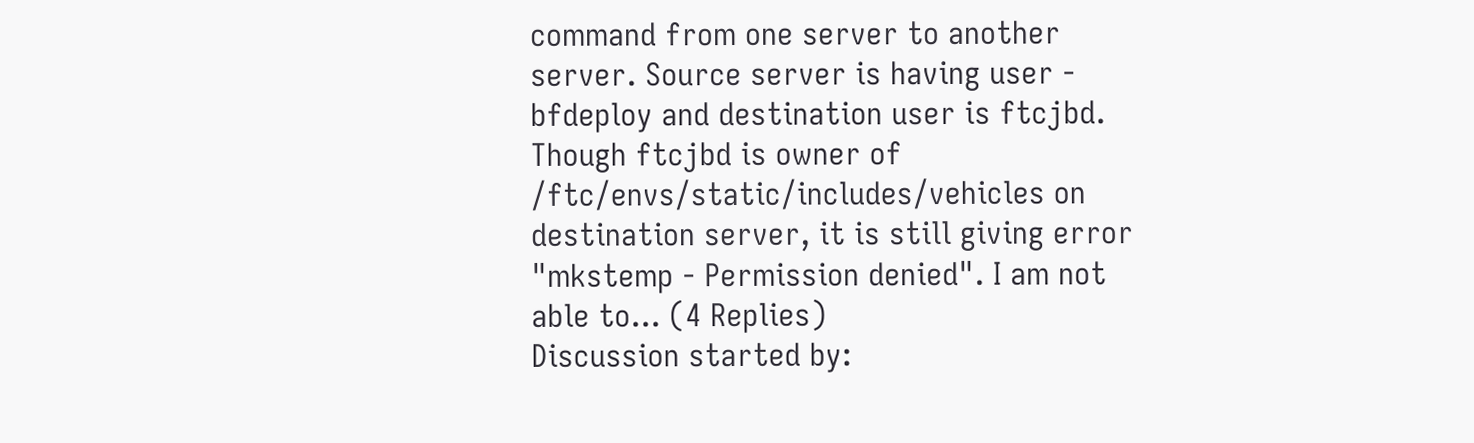command from one server to another server. Source server is having user - bfdeploy and destination user is ftcjbd. Though ftcjbd is owner of /ftc/envs/static/includes/vehicles on destination server, it is still giving error "mkstemp - Permission denied". I am not able to... (4 Replies)
Discussion started by: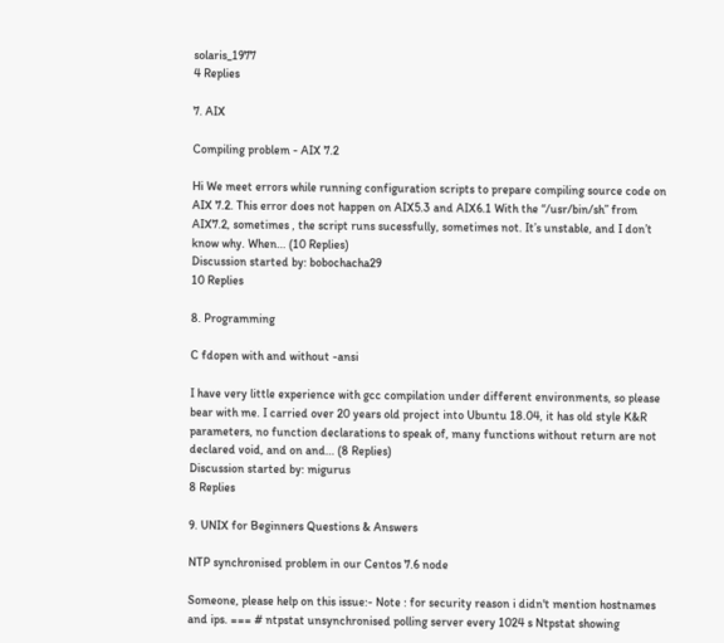solaris_1977
4 Replies

7. AIX

Compiling problem - AIX 7.2

Hi We meet errors while running configuration scripts to prepare compiling source code on AIX 7.2. This error does not happen on AIX5.3 and AIX6.1 With the “/usr/bin/sh” from AIX7.2, sometimes , the script runs sucessfully, sometimes not. It’s unstable, and I don’t know why. When... (10 Replies)
Discussion started by: bobochacha29
10 Replies

8. Programming

C fdopen with and without -ansi

I have very little experience with gcc compilation under different environments, so please bear with me. I carried over 20 years old project into Ubuntu 18.04, it has old style K&R parameters, no function declarations to speak of, many functions without return are not declared void, and on and... (8 Replies)
Discussion started by: migurus
8 Replies

9. UNIX for Beginners Questions & Answers

NTP synchronised problem in our Centos 7.6 node

Someone, please help on this issue:- Note : for security reason i didn't mention hostnames and ips. === # ntpstat unsynchronised polling server every 1024 s Ntpstat showing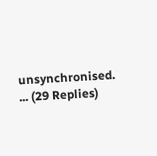unsynchronised. ... (29 Replies)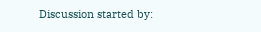Discussion started by: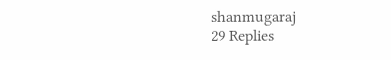shanmugaraj
29 Replies